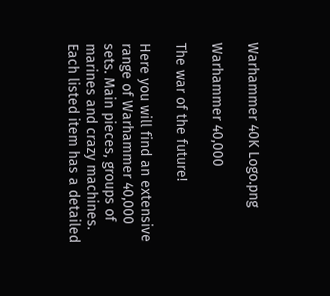Warhammer 40K Logo.png

Warhammer 40,000

The war of the future!

Here you will find an extensive range of Warhammer 40,000 sets. Main pieces, groups of marines and crazy machines. Each listed item has a detailed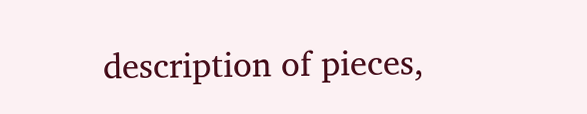description of pieces,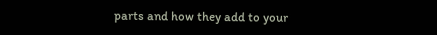parts and how they add to your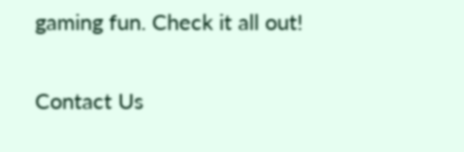gaming fun. Check it all out!

Contact Us